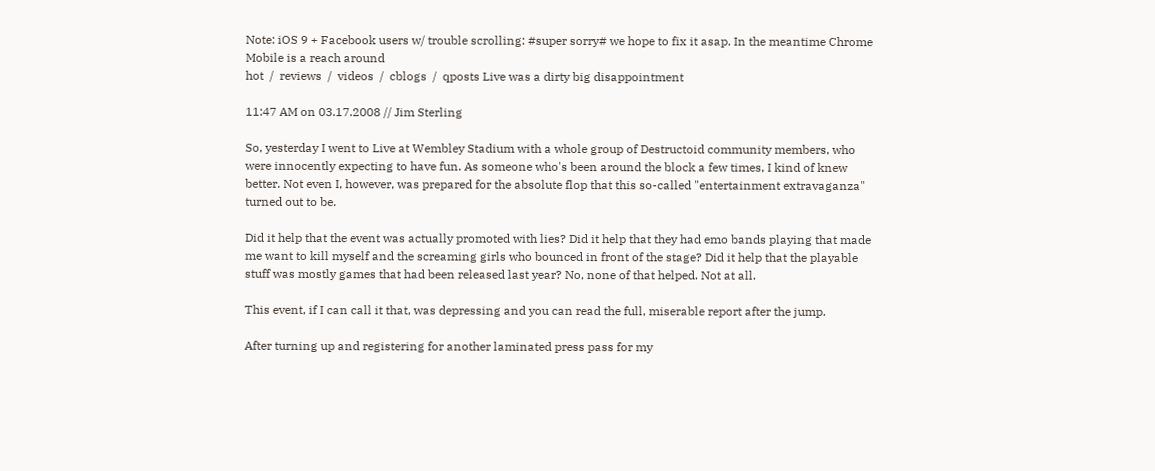Note: iOS 9 + Facebook users w/ trouble scrolling: #super sorry# we hope to fix it asap. In the meantime Chrome Mobile is a reach around
hot  /  reviews  /  videos  /  cblogs  /  qposts Live was a dirty big disappointment

11:47 AM on 03.17.2008 // Jim Sterling

So, yesterday I went to Live at Wembley Stadium with a whole group of Destructoid community members, who were innocently expecting to have fun. As someone who's been around the block a few times, I kind of knew better. Not even I, however, was prepared for the absolute flop that this so-called "entertainment extravaganza" turned out to be.

Did it help that the event was actually promoted with lies? Did it help that they had emo bands playing that made me want to kill myself and the screaming girls who bounced in front of the stage? Did it help that the playable stuff was mostly games that had been released last year? No, none of that helped. Not at all.

This event, if I can call it that, was depressing and you can read the full, miserable report after the jump.

After turning up and registering for another laminated press pass for my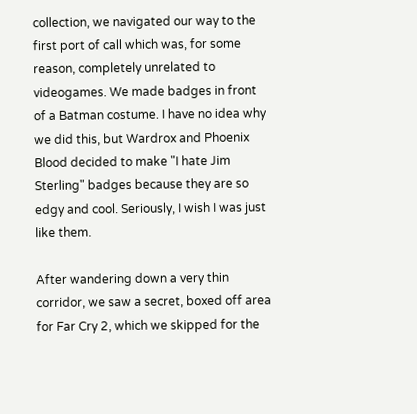collection, we navigated our way to the first port of call which was, for some reason, completely unrelated to videogames. We made badges in front of a Batman costume. I have no idea why we did this, but Wardrox and Phoenix Blood decided to make "I hate Jim Sterling" badges because they are so edgy and cool. Seriously, I wish I was just like them.

After wandering down a very thin corridor, we saw a secret, boxed off area for Far Cry 2, which we skipped for the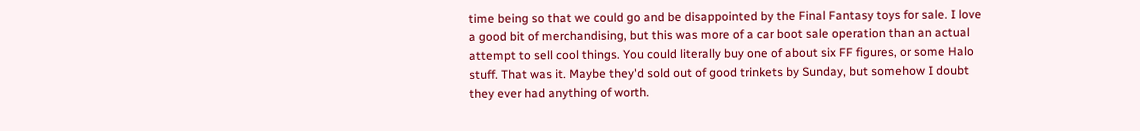time being so that we could go and be disappointed by the Final Fantasy toys for sale. I love a good bit of merchandising, but this was more of a car boot sale operation than an actual attempt to sell cool things. You could literally buy one of about six FF figures, or some Halo stuff. That was it. Maybe they'd sold out of good trinkets by Sunday, but somehow I doubt they ever had anything of worth.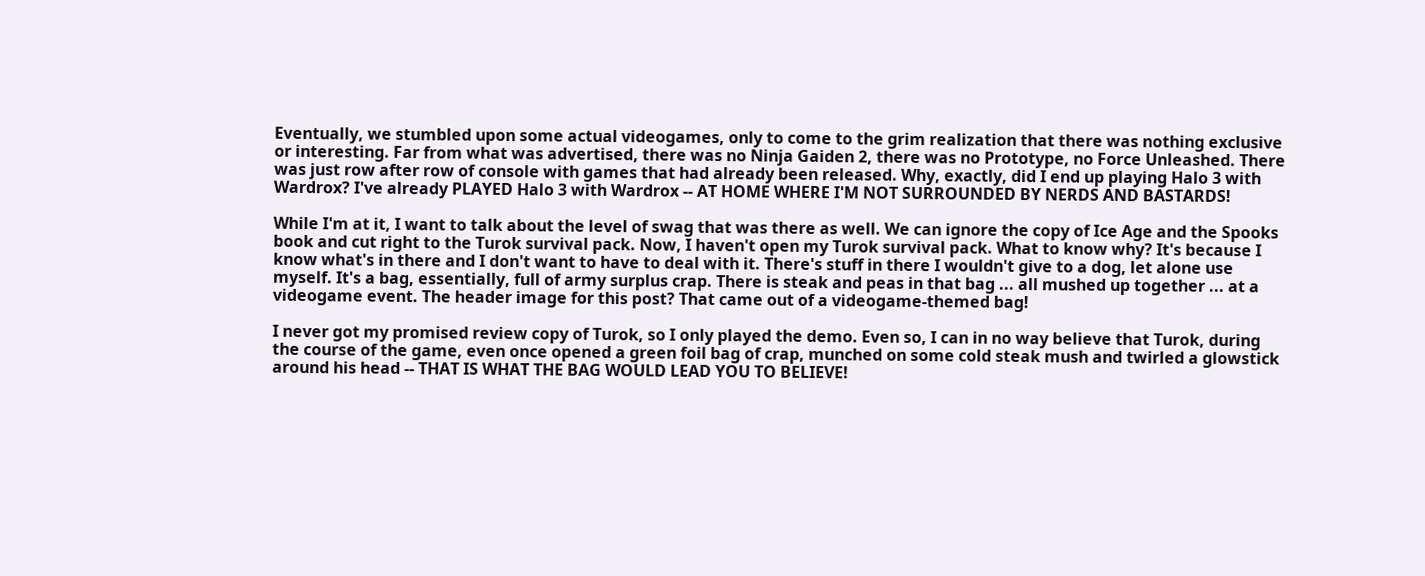Eventually, we stumbled upon some actual videogames, only to come to the grim realization that there was nothing exclusive or interesting. Far from what was advertised, there was no Ninja Gaiden 2, there was no Prototype, no Force Unleashed. There was just row after row of console with games that had already been released. Why, exactly, did I end up playing Halo 3 with Wardrox? I've already PLAYED Halo 3 with Wardrox -- AT HOME WHERE I'M NOT SURROUNDED BY NERDS AND BASTARDS!

While I'm at it, I want to talk about the level of swag that was there as well. We can ignore the copy of Ice Age and the Spooks book and cut right to the Turok survival pack. Now, I haven't open my Turok survival pack. What to know why? It's because I know what's in there and I don't want to have to deal with it. There's stuff in there I wouldn't give to a dog, let alone use myself. It's a bag, essentially, full of army surplus crap. There is steak and peas in that bag ... all mushed up together ... at a videogame event. The header image for this post? That came out of a videogame-themed bag!

I never got my promised review copy of Turok, so I only played the demo. Even so, I can in no way believe that Turok, during the course of the game, even once opened a green foil bag of crap, munched on some cold steak mush and twirled a glowstick around his head -- THAT IS WHAT THE BAG WOULD LEAD YOU TO BELIEVE!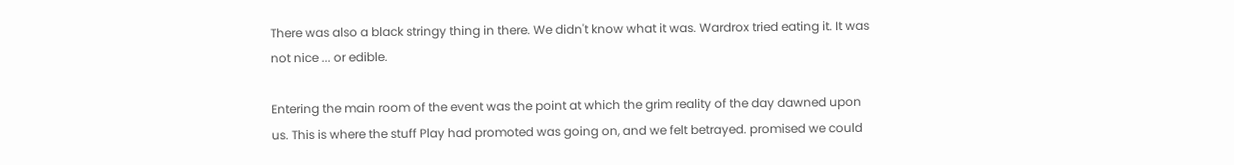There was also a black stringy thing in there. We didn't know what it was. Wardrox tried eating it. It was not nice ... or edible.

Entering the main room of the event was the point at which the grim reality of the day dawned upon us. This is where the stuff Play had promoted was going on, and we felt betrayed. promised we could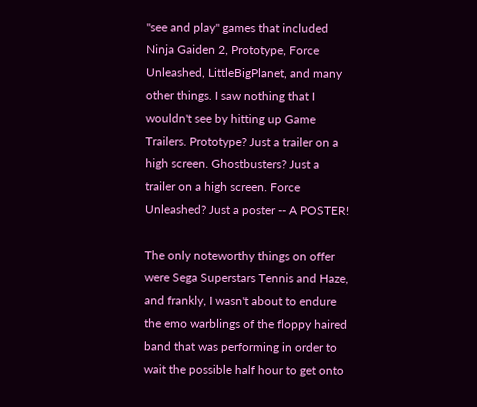"see and play" games that included Ninja Gaiden 2, Prototype, Force Unleashed, LittleBigPlanet, and many other things. I saw nothing that I wouldn't see by hitting up Game Trailers. Prototype? Just a trailer on a high screen. Ghostbusters? Just a trailer on a high screen. Force Unleashed? Just a poster -- A POSTER!

The only noteworthy things on offer were Sega Superstars Tennis and Haze, and frankly, I wasn't about to endure the emo warblings of the floppy haired band that was performing in order to wait the possible half hour to get onto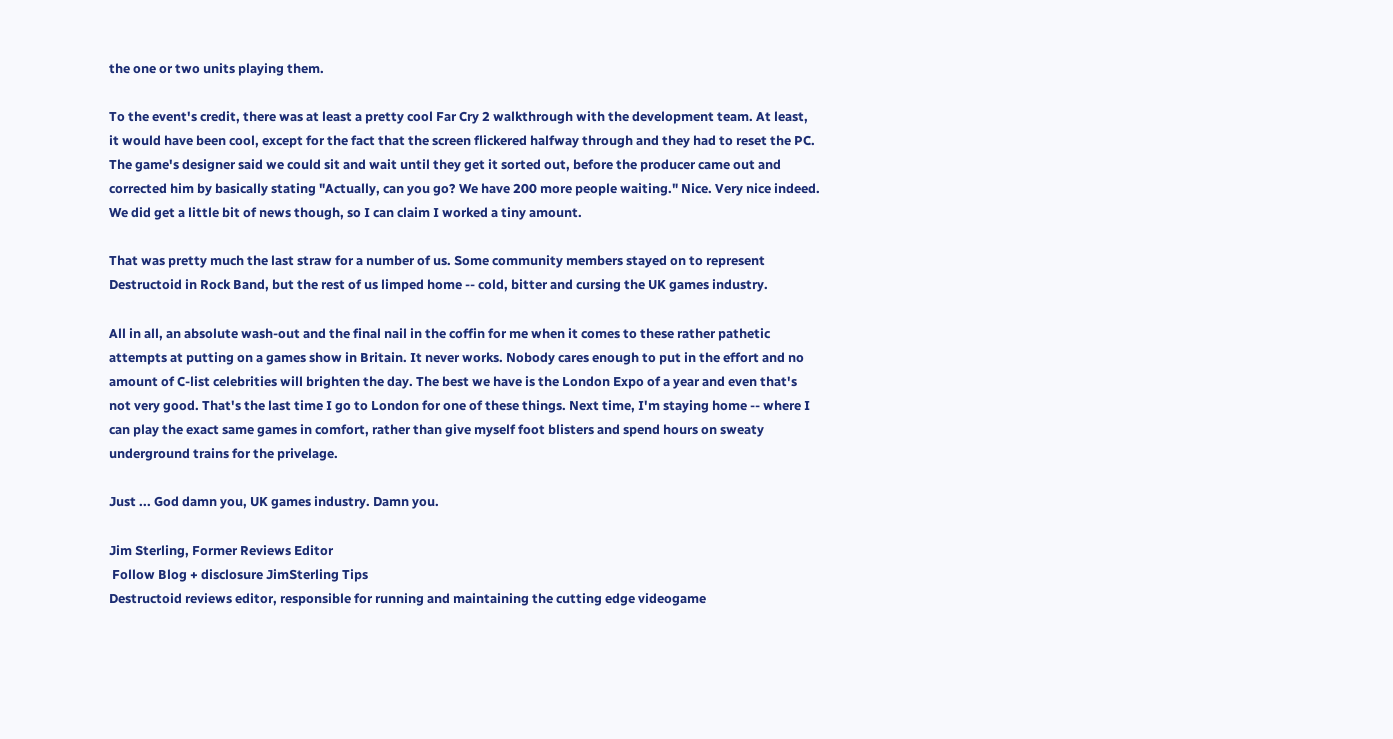the one or two units playing them.

To the event's credit, there was at least a pretty cool Far Cry 2 walkthrough with the development team. At least, it would have been cool, except for the fact that the screen flickered halfway through and they had to reset the PC. The game's designer said we could sit and wait until they get it sorted out, before the producer came out and corrected him by basically stating "Actually, can you go? We have 200 more people waiting." Nice. Very nice indeed. We did get a little bit of news though, so I can claim I worked a tiny amount.

That was pretty much the last straw for a number of us. Some community members stayed on to represent Destructoid in Rock Band, but the rest of us limped home -- cold, bitter and cursing the UK games industry.

All in all, an absolute wash-out and the final nail in the coffin for me when it comes to these rather pathetic attempts at putting on a games show in Britain. It never works. Nobody cares enough to put in the effort and no amount of C-list celebrities will brighten the day. The best we have is the London Expo of a year and even that's not very good. That's the last time I go to London for one of these things. Next time, I'm staying home -- where I can play the exact same games in comfort, rather than give myself foot blisters and spend hours on sweaty underground trains for the privelage.

Just ... God damn you, UK games industry. Damn you.

Jim Sterling, Former Reviews Editor
 Follow Blog + disclosure JimSterling Tips
Destructoid reviews editor, responsible for running and maintaining the cutting edge videogame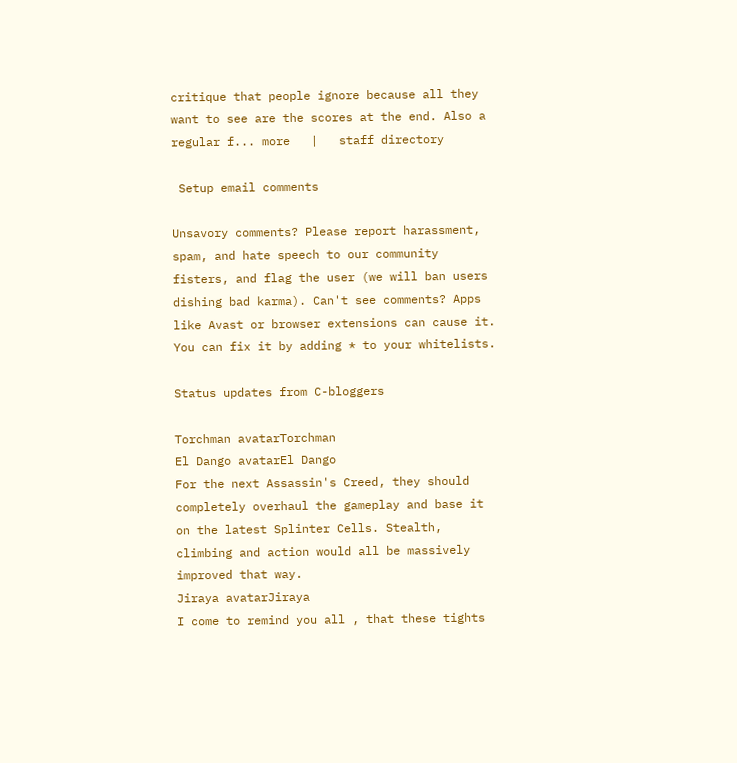critique that people ignore because all they want to see are the scores at the end. Also a regular f... more   |   staff directory

 Setup email comments

Unsavory comments? Please report harassment, spam, and hate speech to our community fisters, and flag the user (we will ban users dishing bad karma). Can't see comments? Apps like Avast or browser extensions can cause it. You can fix it by adding * to your whitelists.

Status updates from C-bloggers

Torchman avatarTorchman
El Dango avatarEl Dango
For the next Assassin's Creed, they should completely overhaul the gameplay and base it on the latest Splinter Cells. Stealth, climbing and action would all be massively improved that way.
Jiraya avatarJiraya
I come to remind you all , that these tights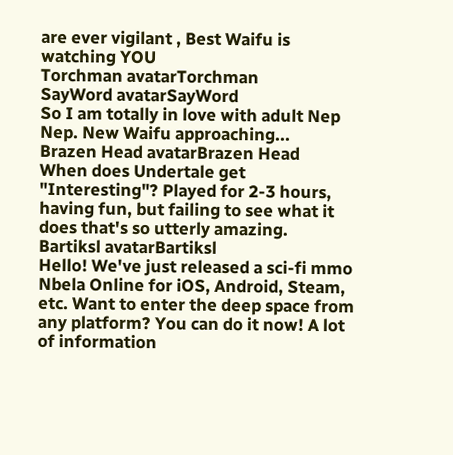are ever vigilant , Best Waifu is watching YOU
Torchman avatarTorchman
SayWord avatarSayWord
So I am totally in love with adult Nep Nep. New Waifu approaching...
Brazen Head avatarBrazen Head
When does Undertale get "Interesting"? Played for 2-3 hours, having fun, but failing to see what it does that's so utterly amazing.
Bartiksl avatarBartiksl
Hello! We've just released a sci-fi mmo Nbela Online for iOS, Android, Steam, etc. Want to enter the deep space from any platform? You can do it now! A lot of information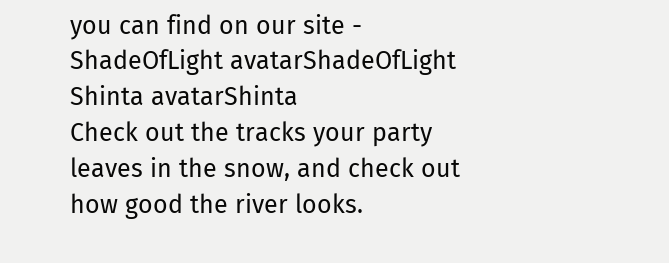you can find on our site -
ShadeOfLight avatarShadeOfLight
Shinta avatarShinta
Check out the tracks your party leaves in the snow, and check out how good the river looks.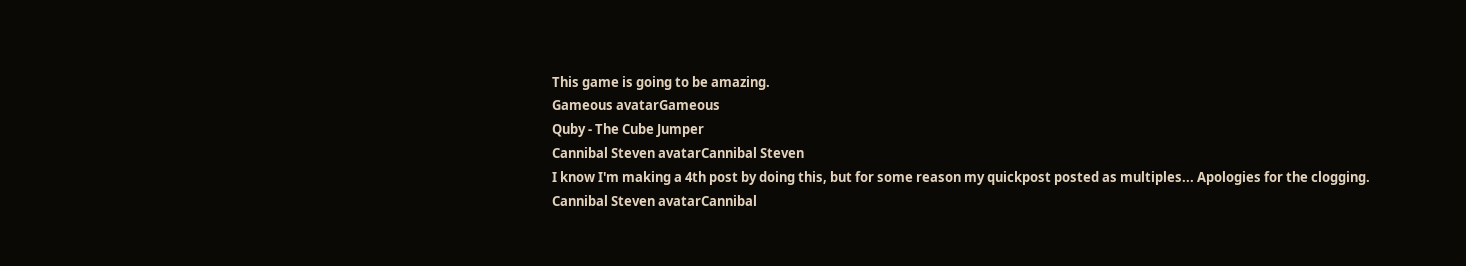This game is going to be amazing.
Gameous avatarGameous
Quby - The Cube Jumper
Cannibal Steven avatarCannibal Steven
I know I'm making a 4th post by doing this, but for some reason my quickpost posted as multiples... Apologies for the clogging.
Cannibal Steven avatarCannibal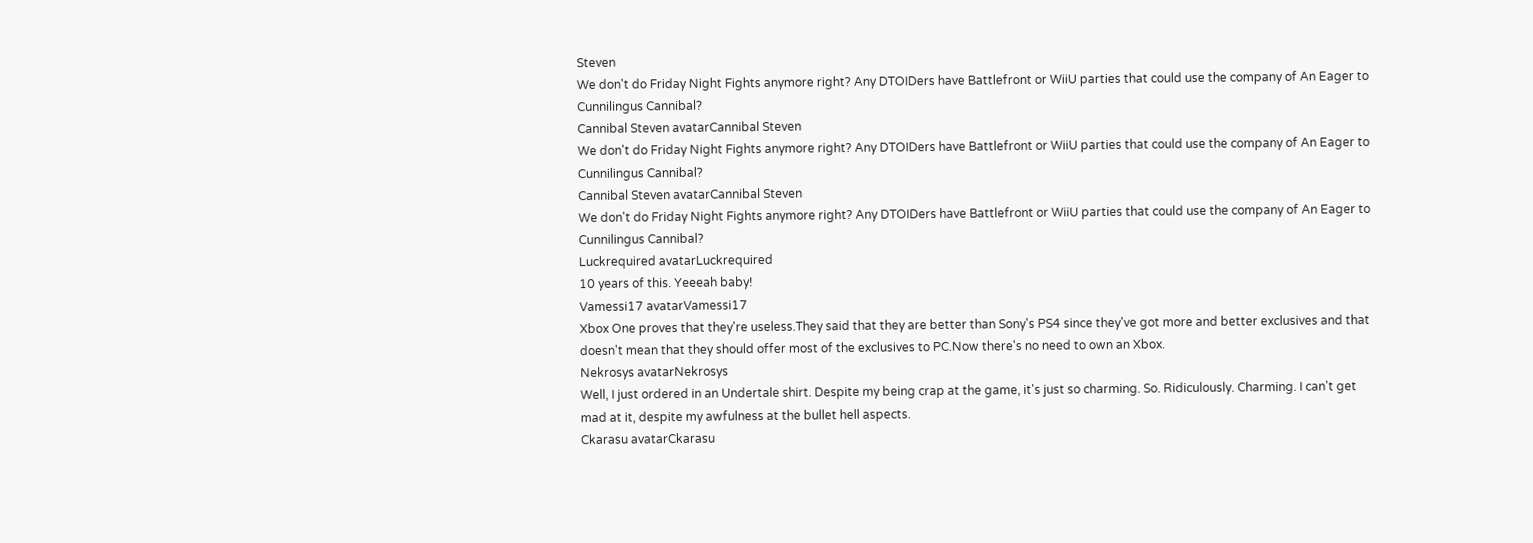Steven
We don't do Friday Night Fights anymore right? Any DTOIDers have Battlefront or WiiU parties that could use the company of An Eager to Cunnilingus Cannibal?
Cannibal Steven avatarCannibal Steven
We don't do Friday Night Fights anymore right? Any DTOIDers have Battlefront or WiiU parties that could use the company of An Eager to Cunnilingus Cannibal?
Cannibal Steven avatarCannibal Steven
We don't do Friday Night Fights anymore right? Any DTOIDers have Battlefront or WiiU parties that could use the company of An Eager to Cunnilingus Cannibal?
Luckrequired avatarLuckrequired
10 years of this. Yeeeah baby!
Vamessi17 avatarVamessi17
Xbox One proves that they're useless.They said that they are better than Sony's PS4 since they've got more and better exclusives and that doesn't mean that they should offer most of the exclusives to PC.Now there's no need to own an Xbox.
Nekrosys avatarNekrosys
Well, I just ordered in an Undertale shirt. Despite my being crap at the game, it's just so charming. So. Ridiculously. Charming. I can't get mad at it, despite my awfulness at the bullet hell aspects.
Ckarasu avatarCkarasu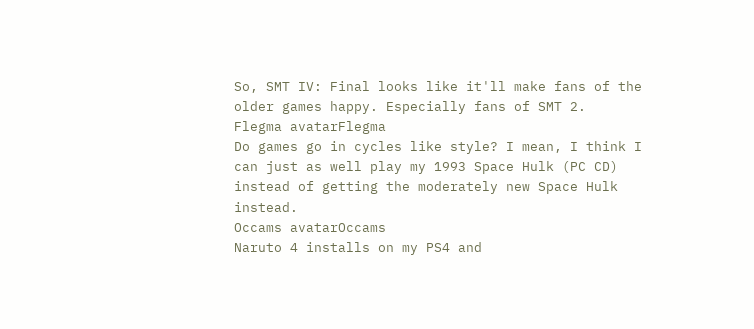So, SMT IV: Final looks like it'll make fans of the older games happy. Especially fans of SMT 2.
Flegma avatarFlegma
Do games go in cycles like style? I mean, I think I can just as well play my 1993 Space Hulk (PC CD) instead of getting the moderately new Space Hulk instead.
Occams avatarOccams
Naruto 4 installs on my PS4 and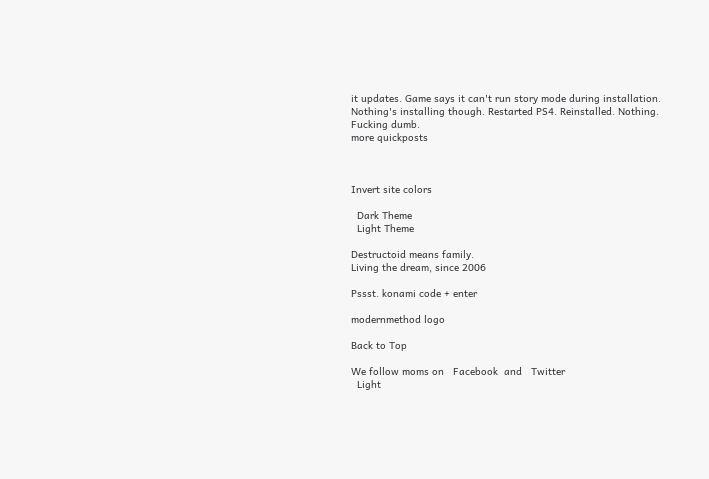it updates. Game says it can't run story mode during installation. Nothing's installing though. Restarted PS4. Reinstalled. Nothing. Fucking dumb.
more quickposts



Invert site colors

  Dark Theme
  Light Theme

Destructoid means family.
Living the dream, since 2006

Pssst. konami code + enter

modernmethod logo

Back to Top

We follow moms on   Facebook  and   Twitter
  Light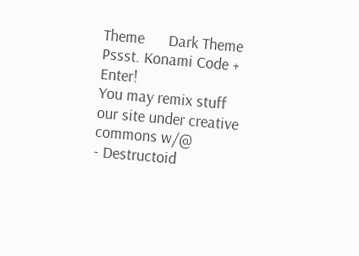Theme      Dark Theme
Pssst. Konami Code + Enter!
You may remix stuff our site under creative commons w/@
- Destructoid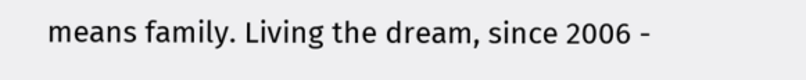means family. Living the dream, since 2006 -